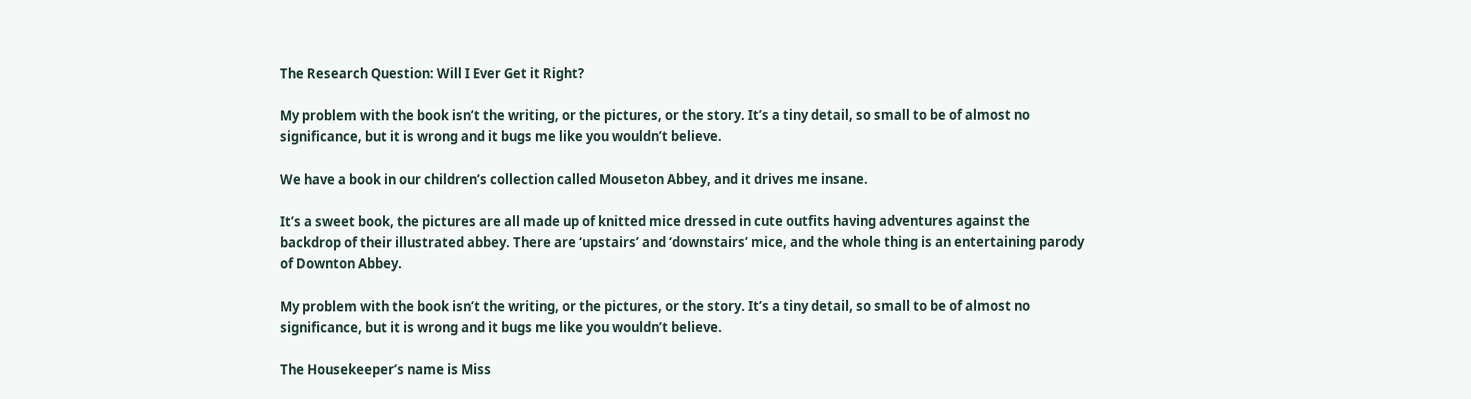The Research Question: Will I Ever Get it Right?

My problem with the book isn’t the writing, or the pictures, or the story. It’s a tiny detail, so small to be of almost no significance, but it is wrong and it bugs me like you wouldn’t believe.

We have a book in our children’s collection called Mouseton Abbey, and it drives me insane.

It’s a sweet book, the pictures are all made up of knitted mice dressed in cute outfits having adventures against the backdrop of their illustrated abbey. There are ‘upstairs’ and ‘downstairs’ mice, and the whole thing is an entertaining parody of Downton Abbey.

My problem with the book isn’t the writing, or the pictures, or the story. It’s a tiny detail, so small to be of almost no significance, but it is wrong and it bugs me like you wouldn’t believe.

The Housekeeper’s name is Miss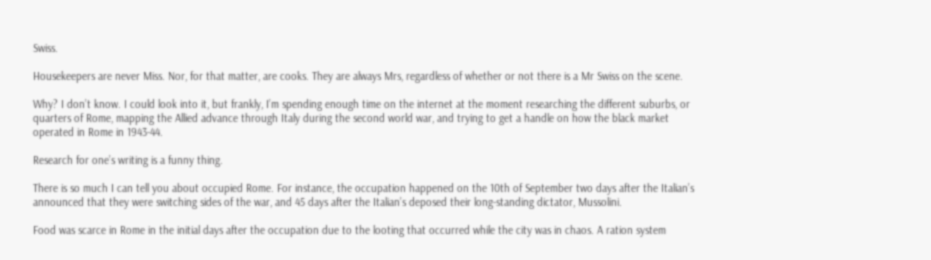Swiss.

Housekeepers are never Miss. Nor, for that matter, are cooks. They are always Mrs, regardless of whether or not there is a Mr Swiss on the scene.

Why? I don’t know. I could look into it, but frankly, I’m spending enough time on the internet at the moment researching the different suburbs, or quarters of Rome, mapping the Allied advance through Italy during the second world war, and trying to get a handle on how the black market operated in Rome in 1943-44.

Research for one’s writing is a funny thing.

There is so much I can tell you about occupied Rome. For instance, the occupation happened on the 10th of September two days after the Italian’s announced that they were switching sides of the war, and 45 days after the Italian’s deposed their long-standing dictator, Mussolini.

Food was scarce in Rome in the initial days after the occupation due to the looting that occurred while the city was in chaos. A ration system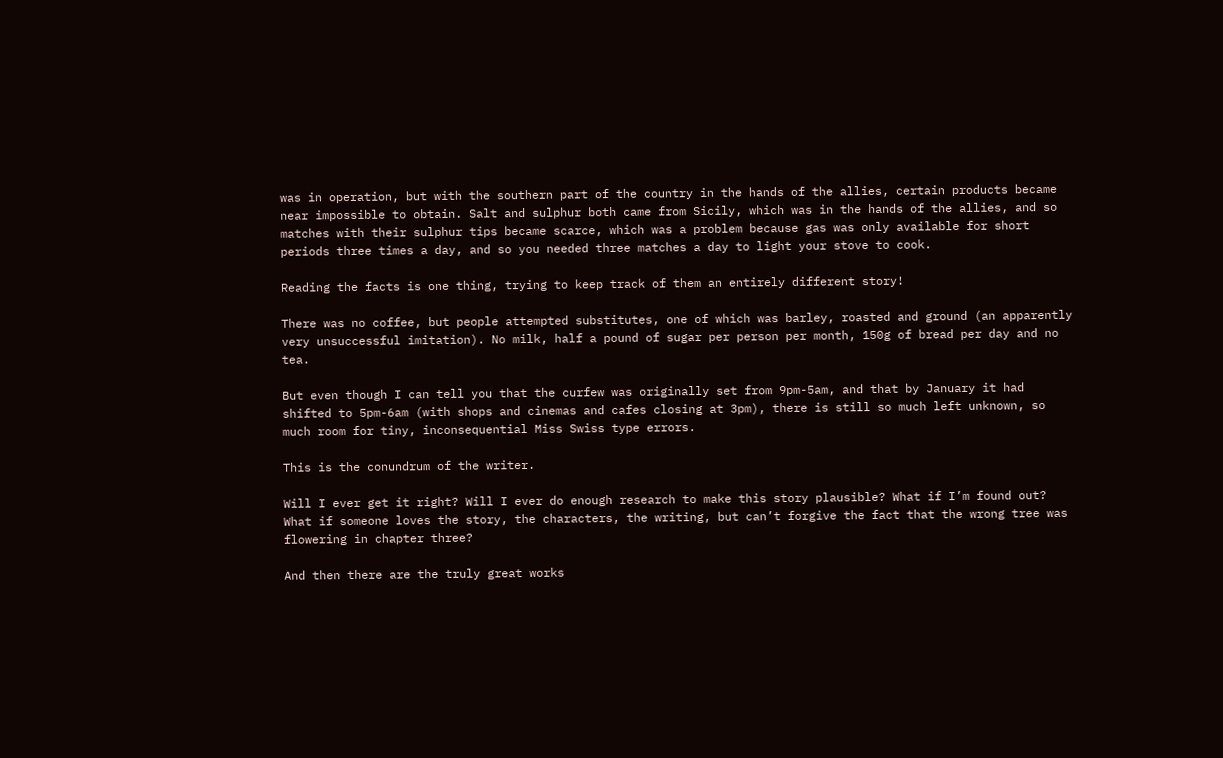was in operation, but with the southern part of the country in the hands of the allies, certain products became near impossible to obtain. Salt and sulphur both came from Sicily, which was in the hands of the allies, and so matches with their sulphur tips became scarce, which was a problem because gas was only available for short periods three times a day, and so you needed three matches a day to light your stove to cook.

Reading the facts is one thing, trying to keep track of them an entirely different story!

There was no coffee, but people attempted substitutes, one of which was barley, roasted and ground (an apparently very unsuccessful imitation). No milk, half a pound of sugar per person per month, 150g of bread per day and no tea.

But even though I can tell you that the curfew was originally set from 9pm-5am, and that by January it had shifted to 5pm-6am (with shops and cinemas and cafes closing at 3pm), there is still so much left unknown, so much room for tiny, inconsequential Miss Swiss type errors.

This is the conundrum of the writer.

Will I ever get it right? Will I ever do enough research to make this story plausible? What if I’m found out? What if someone loves the story, the characters, the writing, but can’t forgive the fact that the wrong tree was flowering in chapter three?

And then there are the truly great works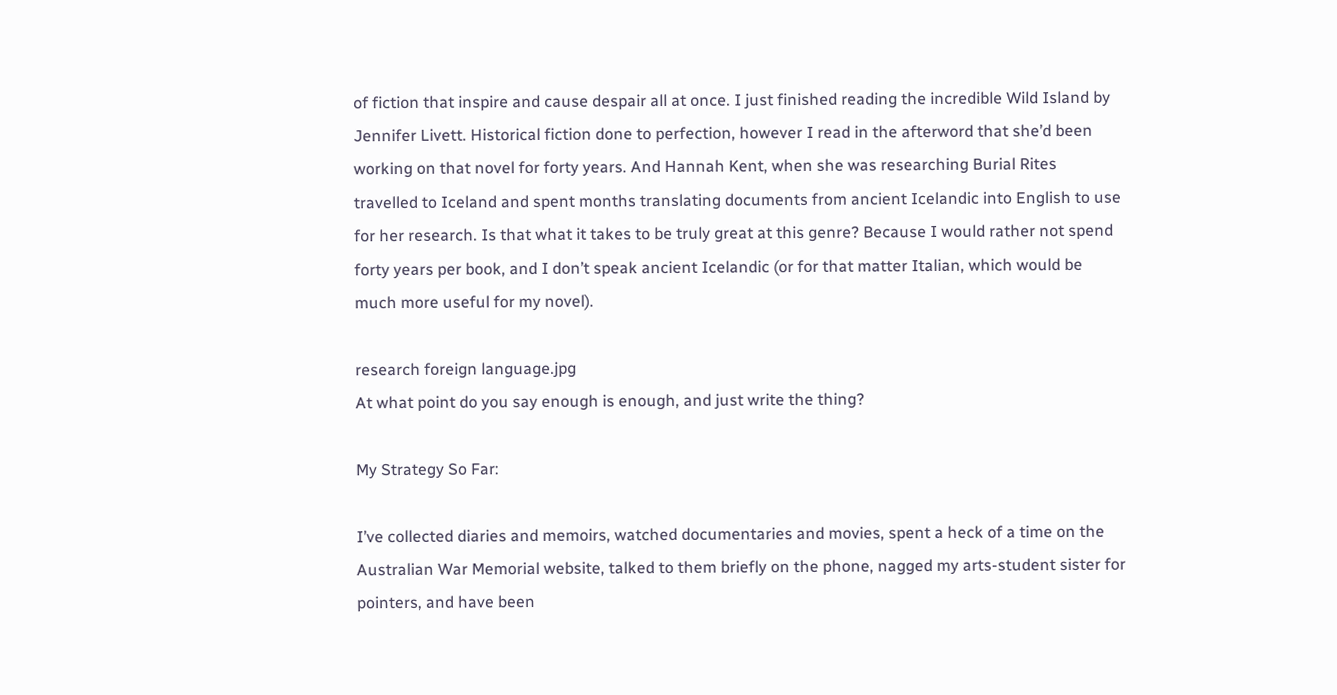of fiction that inspire and cause despair all at once. I just finished reading the incredible Wild Island by Jennifer Livett. Historical fiction done to perfection, however I read in the afterword that she’d been working on that novel for forty years. And Hannah Kent, when she was researching Burial Rites travelled to Iceland and spent months translating documents from ancient Icelandic into English to use for her research. Is that what it takes to be truly great at this genre? Because I would rather not spend forty years per book, and I don’t speak ancient Icelandic (or for that matter Italian, which would be much more useful for my novel).

research foreign language.jpg
At what point do you say enough is enough, and just write the thing?

My Strategy So Far:

I’ve collected diaries and memoirs, watched documentaries and movies, spent a heck of a time on the Australian War Memorial website, talked to them briefly on the phone, nagged my arts-student sister for pointers, and have been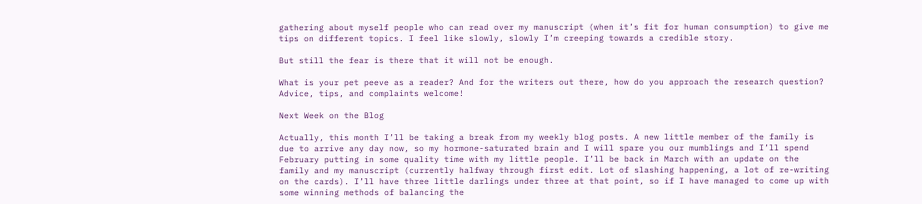gathering about myself people who can read over my manuscript (when it’s fit for human consumption) to give me tips on different topics. I feel like slowly, slowly I’m creeping towards a credible story.

But still the fear is there that it will not be enough.

What is your pet peeve as a reader? And for the writers out there, how do you approach the research question? Advice, tips, and complaints welcome!

Next Week on the Blog

Actually, this month I’ll be taking a break from my weekly blog posts. A new little member of the family is due to arrive any day now, so my hormone-saturated brain and I will spare you our mumblings and I’ll spend February putting in some quality time with my little people. I’ll be back in March with an update on the family and my manuscript (currently halfway through first edit. Lot of slashing happening, a lot of re-writing on the cards). I’ll have three little darlings under three at that point, so if I have managed to come up with some winning methods of balancing the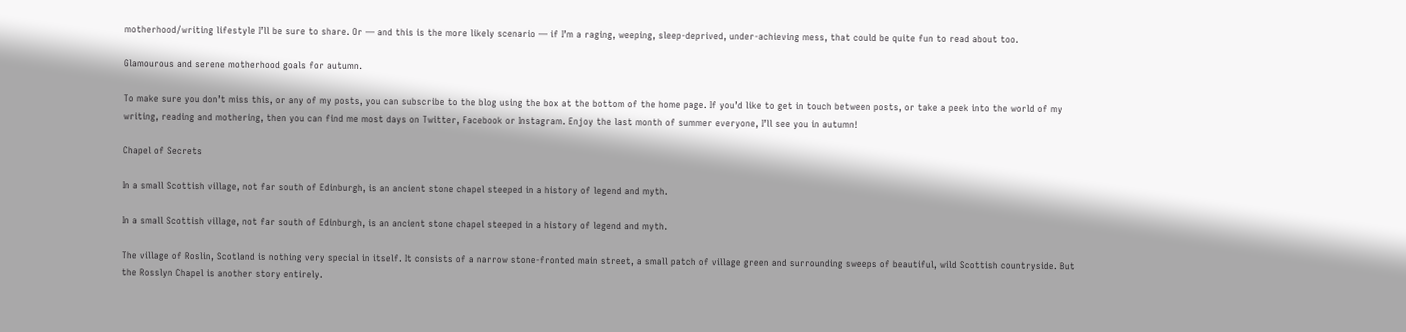motherhood/writing lifestyle I’ll be sure to share. Or — and this is the more likely scenario — if I’m a raging, weeping, sleep-deprived, under-achieving mess, that could be quite fun to read about too.

Glamourous and serene motherhood goals for autumn.

To make sure you don’t miss this, or any of my posts, you can subscribe to the blog using the box at the bottom of the home page. If you’d like to get in touch between posts, or take a peek into the world of my writing, reading and mothering, then you can find me most days on Twitter, Facebook or Instagram. Enjoy the last month of summer everyone, I’ll see you in autumn!

Chapel of Secrets

In a small Scottish village, not far south of Edinburgh, is an ancient stone chapel steeped in a history of legend and myth.

In a small Scottish village, not far south of Edinburgh, is an ancient stone chapel steeped in a history of legend and myth.

The village of Roslin, Scotland is nothing very special in itself. It consists of a narrow stone-fronted main street, a small patch of village green and surrounding sweeps of beautiful, wild Scottish countryside. But the Rosslyn Chapel is another story entirely.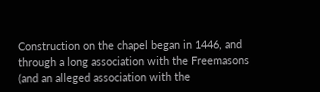Construction on the chapel began in 1446, and through a long association with the Freemasons (and an alleged association with the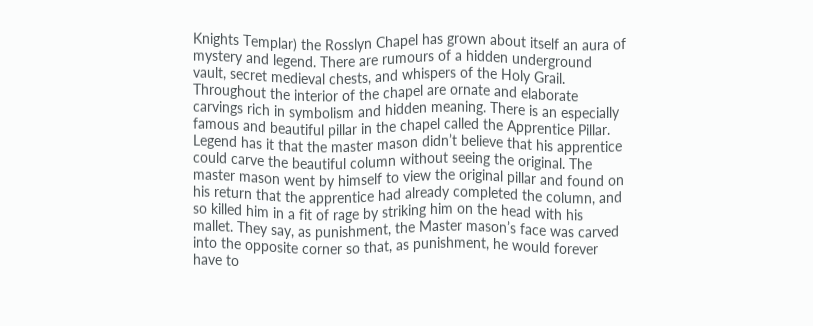Knights Templar) the Rosslyn Chapel has grown about itself an aura of mystery and legend. There are rumours of a hidden underground vault, secret medieval chests, and whispers of the Holy Grail. Throughout the interior of the chapel are ornate and elaborate carvings rich in symbolism and hidden meaning. There is an especially famous and beautiful pillar in the chapel called the Apprentice Pillar. Legend has it that the master mason didn’t believe that his apprentice could carve the beautiful column without seeing the original. The master mason went by himself to view the original pillar and found on his return that the apprentice had already completed the column, and so killed him in a fit of rage by striking him on the head with his mallet. They say, as punishment, the Master mason’s face was carved into the opposite corner so that, as punishment, he would forever have to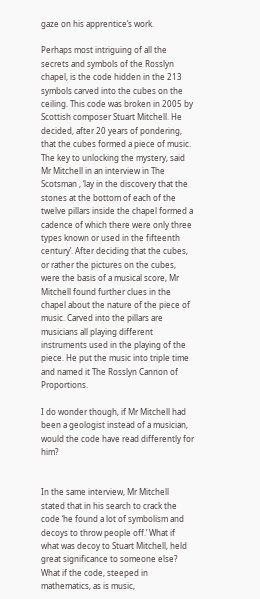gaze on his apprentice’s work.

Perhaps most intriguing of all the secrets and symbols of the Rosslyn chapel, is the code hidden in the 213 symbols carved into the cubes on the ceiling. This code was broken in 2005 by Scottish composer Stuart Mitchell. He decided, after 20 years of pondering, that the cubes formed a piece of music. The key to unlocking the mystery, said Mr Mitchell in an interview in The Scotsman , ‘lay in the discovery that the stones at the bottom of each of the twelve pillars inside the chapel formed a cadence of which there were only three types known or used in the fifteenth century’. After deciding that the cubes, or rather the pictures on the cubes, were the basis of a musical score, Mr Mitchell found further clues in the chapel about the nature of the piece of music. Carved into the pillars are musicians all playing different instruments used in the playing of the piece. He put the music into triple time and named it The Rosslyn Cannon of Proportions.

I do wonder though, if Mr Mitchell had been a geologist instead of a musician, would the code have read differently for him?


In the same interview, Mr Mitchell stated that in his search to crack the code ‘he found a lot of symbolism and decoys to throw people off.’ What if what was decoy to Stuart Mitchell, held great significance to someone else? What if the code, steeped in mathematics, as is music,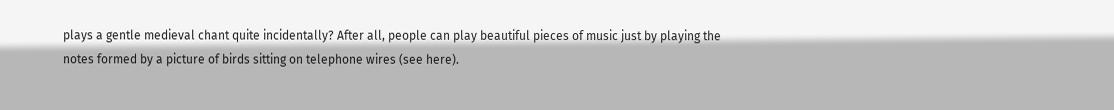plays a gentle medieval chant quite incidentally? After all, people can play beautiful pieces of music just by playing the notes formed by a picture of birds sitting on telephone wires (see here).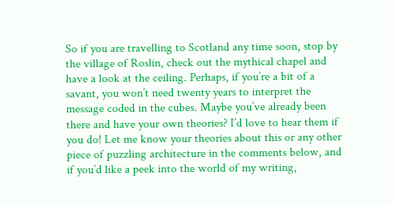So if you are travelling to Scotland any time soon, stop by the village of Roslin, check out the mythical chapel and have a look at the ceiling. Perhaps, if you’re a bit of a savant, you won’t need twenty years to interpret the message coded in the cubes. Maybe you’ve already been there and have your own theories? I’d love to hear them if you do! Let me know your theories about this or any other piece of puzzling architecture in the comments below, and if you’d like a peek into the world of my writing,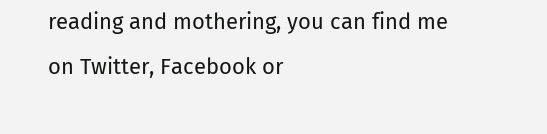reading and mothering, you can find me on Twitter, Facebook or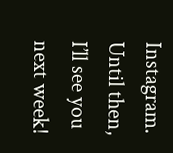Instagram. Until then, I’ll see you next week!